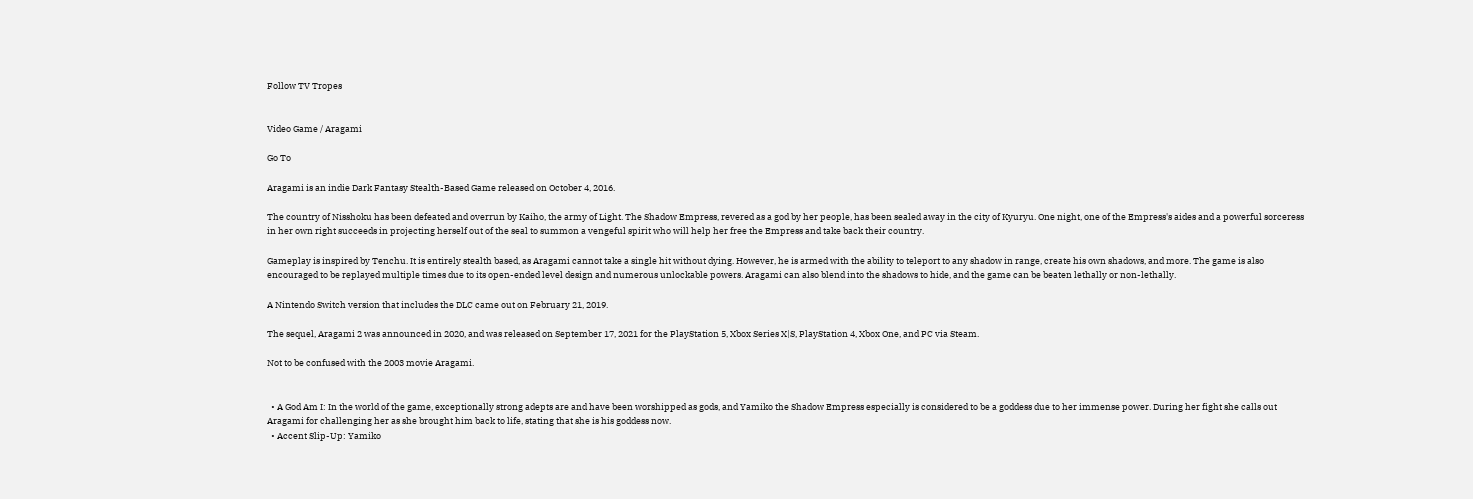Follow TV Tropes


Video Game / Aragami

Go To

Aragami is an indie Dark Fantasy Stealth-Based Game released on October 4, 2016.

The country of Nisshoku has been defeated and overrun by Kaiho, the army of Light. The Shadow Empress, revered as a god by her people, has been sealed away in the city of Kyuryu. One night, one of the Empress's aides and a powerful sorceress in her own right succeeds in projecting herself out of the seal to summon a vengeful spirit who will help her free the Empress and take back their country.

Gameplay is inspired by Tenchu. It is entirely stealth based, as Aragami cannot take a single hit without dying. However, he is armed with the ability to teleport to any shadow in range, create his own shadows, and more. The game is also encouraged to be replayed multiple times due to its open-ended level design and numerous unlockable powers. Aragami can also blend into the shadows to hide, and the game can be beaten lethally or non-lethally.

A Nintendo Switch version that includes the DLC came out on February 21, 2019.

The sequel, Aragami 2 was announced in 2020, and was released on September 17, 2021 for the PlayStation 5, Xbox Series X|S, PlayStation 4, Xbox One, and PC via Steam.

Not to be confused with the 2003 movie Aragami.


  • A God Am I: In the world of the game, exceptionally strong adepts are and have been worshipped as gods, and Yamiko the Shadow Empress especially is considered to be a goddess due to her immense power. During her fight she calls out Aragami for challenging her as she brought him back to life, stating that she is his goddess now.
  • Accent Slip-Up: Yamiko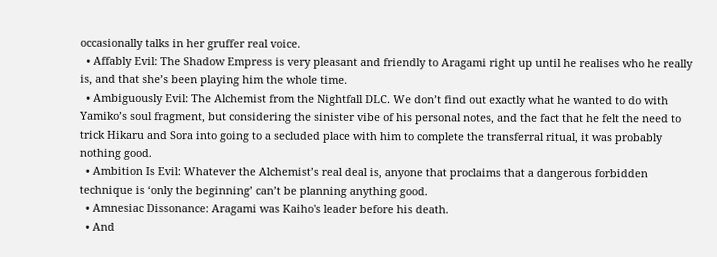occasionally talks in her gruffer real voice.
  • Affably Evil: The Shadow Empress is very pleasant and friendly to Aragami right up until he realises who he really is, and that she’s been playing him the whole time.
  • Ambiguously Evil: The Alchemist from the Nightfall DLC. We don’t find out exactly what he wanted to do with Yamiko’s soul fragment, but considering the sinister vibe of his personal notes, and the fact that he felt the need to trick Hikaru and Sora into going to a secluded place with him to complete the transferral ritual, it was probably nothing good.
  • Ambition Is Evil: Whatever the Alchemist’s real deal is, anyone that proclaims that a dangerous forbidden technique is ‘only the beginning’ can’t be planning anything good.
  • Amnesiac Dissonance: Aragami was Kaiho's leader before his death.
  • And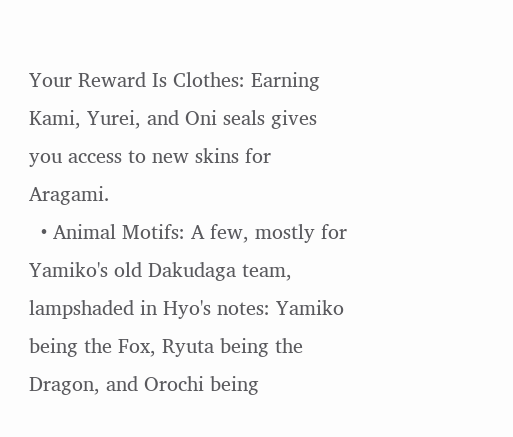Your Reward Is Clothes: Earning Kami, Yurei, and Oni seals gives you access to new skins for Aragami.
  • Animal Motifs: A few, mostly for Yamiko's old Dakudaga team, lampshaded in Hyo's notes: Yamiko being the Fox, Ryuta being the Dragon, and Orochi being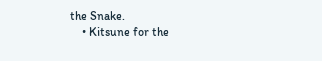the Snake.
    • Kitsune for the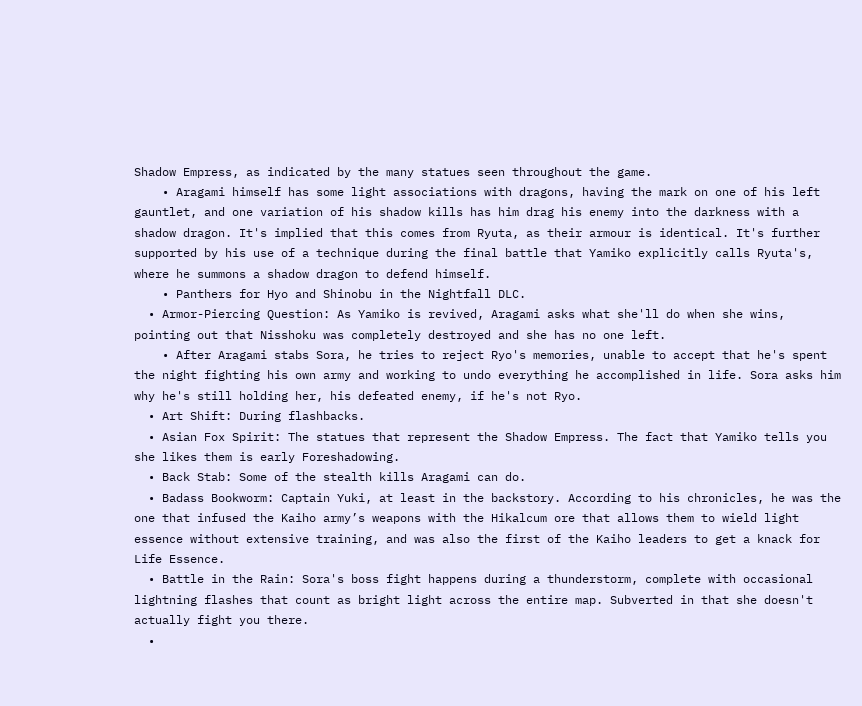Shadow Empress, as indicated by the many statues seen throughout the game.
    • Aragami himself has some light associations with dragons, having the mark on one of his left gauntlet, and one variation of his shadow kills has him drag his enemy into the darkness with a shadow dragon. It's implied that this comes from Ryuta, as their armour is identical. It's further supported by his use of a technique during the final battle that Yamiko explicitly calls Ryuta's, where he summons a shadow dragon to defend himself.
    • Panthers for Hyo and Shinobu in the Nightfall DLC.
  • Armor-Piercing Question: As Yamiko is revived, Aragami asks what she'll do when she wins, pointing out that Nisshoku was completely destroyed and she has no one left.
    • After Aragami stabs Sora, he tries to reject Ryo's memories, unable to accept that he's spent the night fighting his own army and working to undo everything he accomplished in life. Sora asks him why he's still holding her, his defeated enemy, if he's not Ryo.
  • Art Shift: During flashbacks.
  • Asian Fox Spirit: The statues that represent the Shadow Empress. The fact that Yamiko tells you she likes them is early Foreshadowing.
  • Back Stab: Some of the stealth kills Aragami can do.
  • Badass Bookworm: Captain Yuki, at least in the backstory. According to his chronicles, he was the one that infused the Kaiho army’s weapons with the Hikalcum ore that allows them to wield light essence without extensive training, and was also the first of the Kaiho leaders to get a knack for Life Essence.
  • Battle in the Rain: Sora's boss fight happens during a thunderstorm, complete with occasional lightning flashes that count as bright light across the entire map. Subverted in that she doesn't actually fight you there.
  •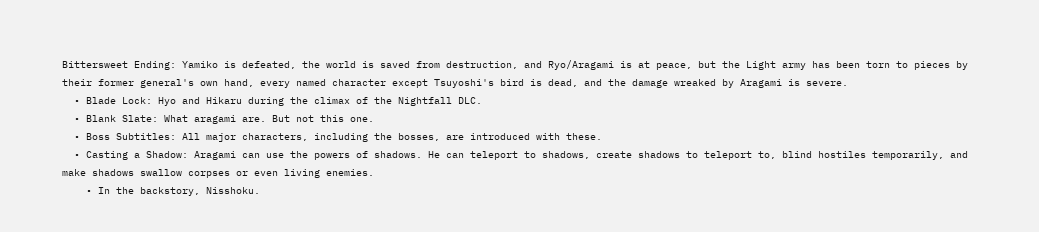Bittersweet Ending: Yamiko is defeated, the world is saved from destruction, and Ryo/Aragami is at peace, but the Light army has been torn to pieces by their former general's own hand, every named character except Tsuyoshi's bird is dead, and the damage wreaked by Aragami is severe.
  • Blade Lock: Hyo and Hikaru during the climax of the Nightfall DLC.
  • Blank Slate: What aragami are. But not this one.
  • Boss Subtitles: All major characters, including the bosses, are introduced with these.
  • Casting a Shadow: Aragami can use the powers of shadows. He can teleport to shadows, create shadows to teleport to, blind hostiles temporarily, and make shadows swallow corpses or even living enemies.
    • In the backstory, Nisshoku.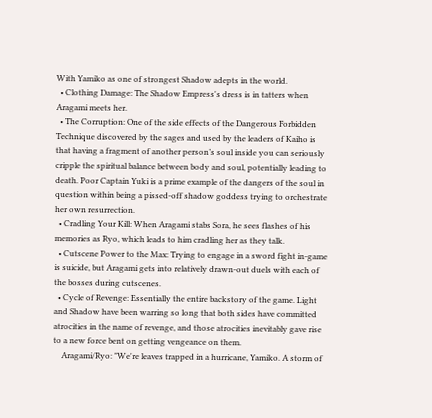With Yamiko as one of strongest Shadow adepts in the world.
  • Clothing Damage: The Shadow Empress's dress is in tatters when Aragami meets her.
  • The Corruption: One of the side effects of the Dangerous Forbidden Technique discovered by the sages and used by the leaders of Kaiho is that having a fragment of another person’s soul inside you can seriously cripple the spiritual balance between body and soul, potentially leading to death. Poor Captain Yuki is a prime example of the dangers of the soul in question within being a pissed-off shadow goddess trying to orchestrate her own resurrection.
  • Cradling Your Kill: When Aragami stabs Sora, he sees flashes of his memories as Ryo, which leads to him cradling her as they talk.
  • Cutscene Power to the Max: Trying to engage in a sword fight in-game is suicide, but Aragami gets into relatively drawn-out duels with each of the bosses during cutscenes.
  • Cycle of Revenge: Essentially the entire backstory of the game. Light and Shadow have been warring so long that both sides have committed atrocities in the name of revenge, and those atrocities inevitably gave rise to a new force bent on getting vengeance on them.
    Aragami/Ryo: "We're leaves trapped in a hurricane, Yamiko. A storm of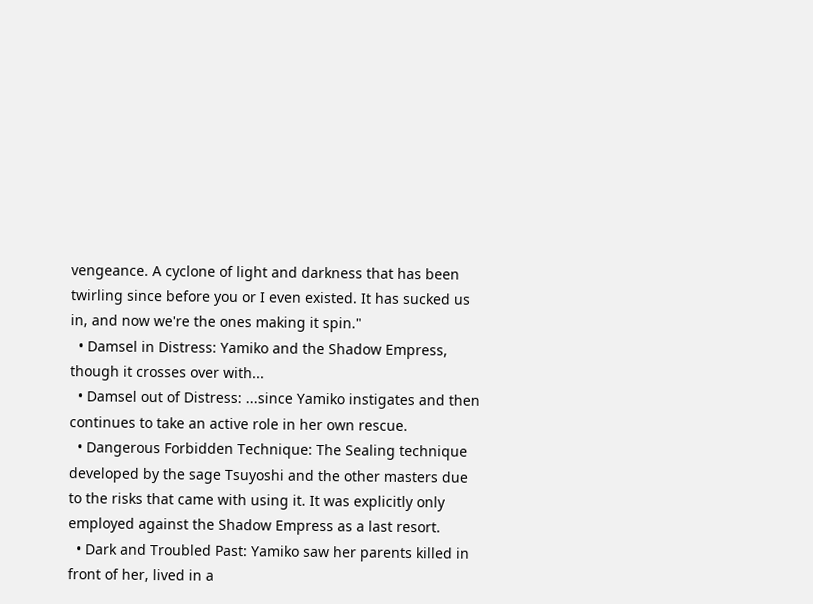vengeance. A cyclone of light and darkness that has been twirling since before you or I even existed. It has sucked us in, and now we're the ones making it spin."
  • Damsel in Distress: Yamiko and the Shadow Empress, though it crosses over with...
  • Damsel out of Distress: ...since Yamiko instigates and then continues to take an active role in her own rescue.
  • Dangerous Forbidden Technique: The Sealing technique developed by the sage Tsuyoshi and the other masters due to the risks that came with using it. It was explicitly only employed against the Shadow Empress as a last resort.
  • Dark and Troubled Past: Yamiko saw her parents killed in front of her, lived in a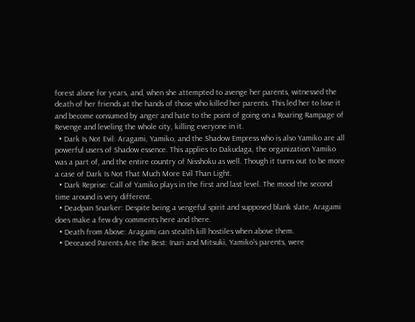forest alone for years, and, when she attempted to avenge her parents, witnessed the death of her friends at the hands of those who killed her parents. This led her to lose it and become consumed by anger and hate to the point of going on a Roaring Rampage of Revenge and leveling the whole city, killing everyone in it.
  • Dark Is Not Evil: Aragami, Yamiko, and the Shadow Empress who is also Yamiko are all powerful users of Shadow essence. This applies to Dakudaga, the organization Yamiko was a part of, and the entire country of Nisshoku as well. Though it turns out to be more a case of Dark Is Not That Much More Evil Than Light.
  • Dark Reprise: Call of Yamiko plays in the first and last level. The mood the second time around is very different.
  • Deadpan Snarker: Despite being a vengeful spirit and supposed blank slate, Aragami does make a few dry comments here and there.
  • Death from Above: Aragami can stealth kill hostiles when above them.
  • Deceased Parents Are the Best: Inari and Mitsuki, Yamiko’s parents, were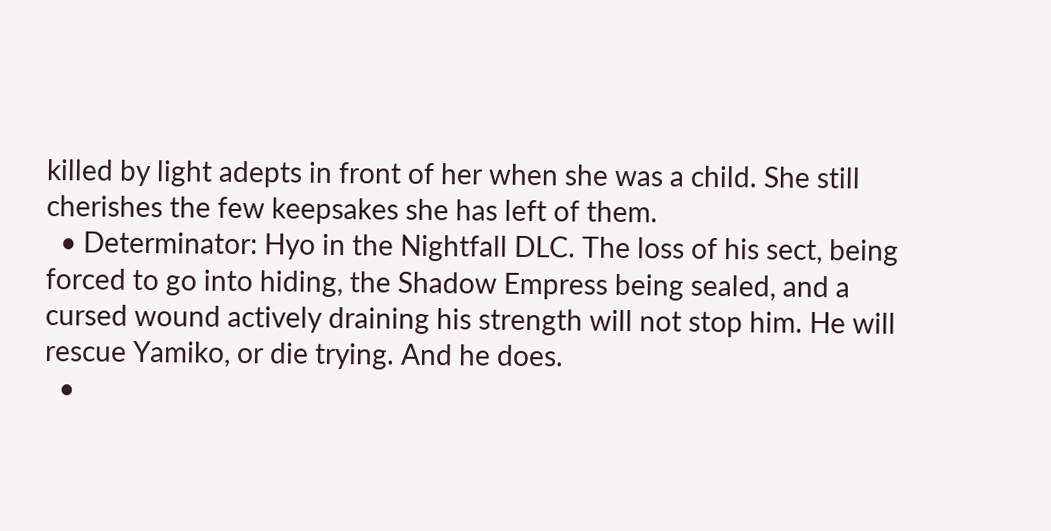killed by light adepts in front of her when she was a child. She still cherishes the few keepsakes she has left of them.
  • Determinator: Hyo in the Nightfall DLC. The loss of his sect, being forced to go into hiding, the Shadow Empress being sealed, and a cursed wound actively draining his strength will not stop him. He will rescue Yamiko, or die trying. And he does.
  •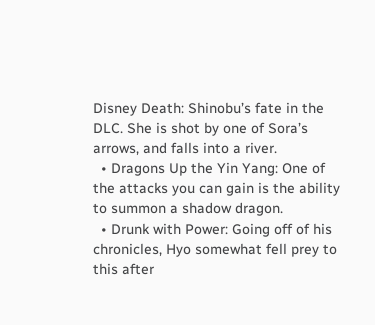Disney Death: Shinobu’s fate in the DLC. She is shot by one of Sora’s arrows, and falls into a river.
  • Dragons Up the Yin Yang: One of the attacks you can gain is the ability to summon a shadow dragon.
  • Drunk with Power: Going off of his chronicles, Hyo somewhat fell prey to this after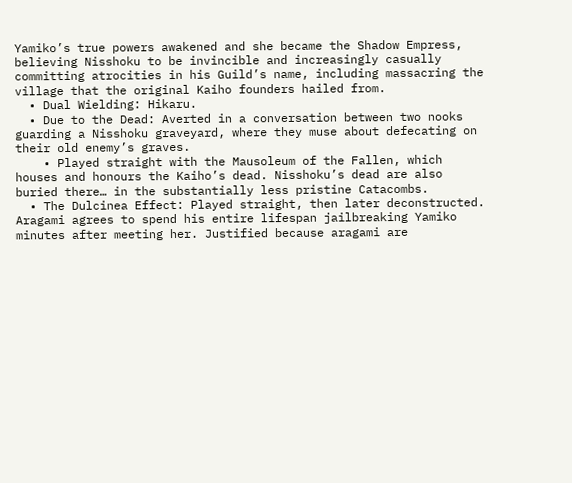Yamiko’s true powers awakened and she became the Shadow Empress, believing Nisshoku to be invincible and increasingly casually committing atrocities in his Guild’s name, including massacring the village that the original Kaiho founders hailed from.
  • Dual Wielding: Hikaru.
  • Due to the Dead: Averted in a conversation between two nooks guarding a Nisshoku graveyard, where they muse about defecating on their old enemy’s graves.
    • Played straight with the Mausoleum of the Fallen, which houses and honours the Kaiho’s dead. Nisshoku’s dead are also buried there… in the substantially less pristine Catacombs.
  • The Dulcinea Effect: Played straight, then later deconstructed. Aragami agrees to spend his entire lifespan jailbreaking Yamiko minutes after meeting her. Justified because aragami are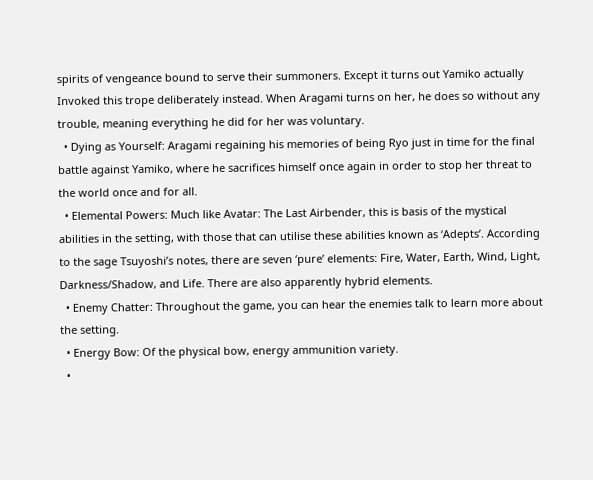spirits of vengeance bound to serve their summoners. Except it turns out Yamiko actually Invoked this trope deliberately instead. When Aragami turns on her, he does so without any trouble, meaning everything he did for her was voluntary.
  • Dying as Yourself: Aragami regaining his memories of being Ryo just in time for the final battle against Yamiko, where he sacrifices himself once again in order to stop her threat to the world once and for all.
  • Elemental Powers: Much like Avatar: The Last Airbender, this is basis of the mystical abilities in the setting, with those that can utilise these abilities known as ‘Adepts’. According to the sage Tsuyoshi’s notes, there are seven ‘pure’ elements: Fire, Water, Earth, Wind, Light, Darkness/Shadow, and Life. There are also apparently hybrid elements.
  • Enemy Chatter: Throughout the game, you can hear the enemies talk to learn more about the setting.
  • Energy Bow: Of the physical bow, energy ammunition variety.
  •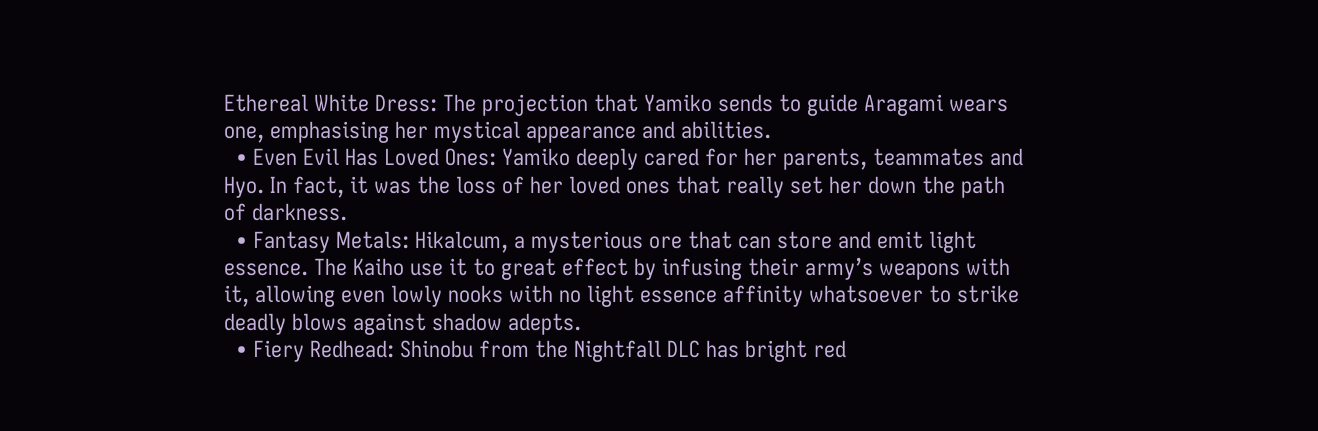Ethereal White Dress: The projection that Yamiko sends to guide Aragami wears one, emphasising her mystical appearance and abilities.
  • Even Evil Has Loved Ones: Yamiko deeply cared for her parents, teammates and Hyo. In fact, it was the loss of her loved ones that really set her down the path of darkness.
  • Fantasy Metals: Hikalcum, a mysterious ore that can store and emit light essence. The Kaiho use it to great effect by infusing their army’s weapons with it, allowing even lowly nooks with no light essence affinity whatsoever to strike deadly blows against shadow adepts.
  • Fiery Redhead: Shinobu from the Nightfall DLC has bright red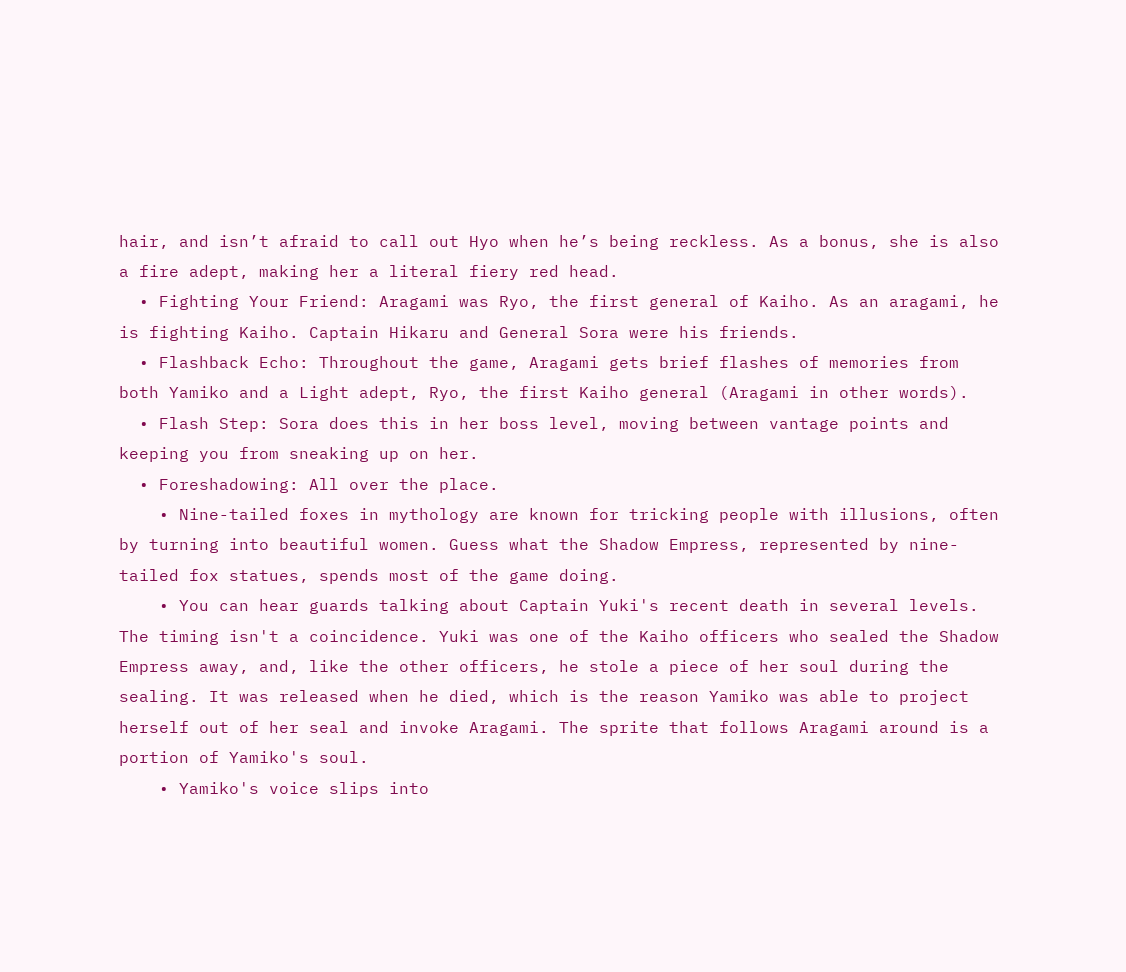hair, and isn’t afraid to call out Hyo when he’s being reckless. As a bonus, she is also a fire adept, making her a literal fiery red head.
  • Fighting Your Friend: Aragami was Ryo, the first general of Kaiho. As an aragami, he is fighting Kaiho. Captain Hikaru and General Sora were his friends.
  • Flashback Echo: Throughout the game, Aragami gets brief flashes of memories from both Yamiko and a Light adept, Ryo, the first Kaiho general (Aragami in other words).
  • Flash Step: Sora does this in her boss level, moving between vantage points and keeping you from sneaking up on her.
  • Foreshadowing: All over the place.
    • Nine-tailed foxes in mythology are known for tricking people with illusions, often by turning into beautiful women. Guess what the Shadow Empress, represented by nine-tailed fox statues, spends most of the game doing.
    • You can hear guards talking about Captain Yuki's recent death in several levels. The timing isn't a coincidence. Yuki was one of the Kaiho officers who sealed the Shadow Empress away, and, like the other officers, he stole a piece of her soul during the sealing. It was released when he died, which is the reason Yamiko was able to project herself out of her seal and invoke Aragami. The sprite that follows Aragami around is a portion of Yamiko's soul.
    • Yamiko's voice slips into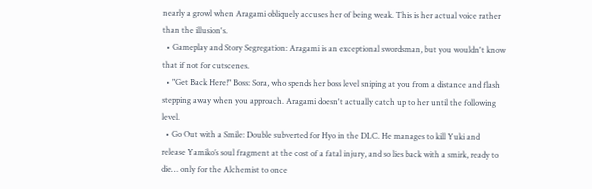nearly a growl when Aragami obliquely accuses her of being weak. This is her actual voice rather than the illusion's.
  • Gameplay and Story Segregation: Aragami is an exceptional swordsman, but you wouldn't know that if not for cutscenes.
  • "Get Back Here!" Boss: Sora, who spends her boss level sniping at you from a distance and flash stepping away when you approach. Aragami doesn't actually catch up to her until the following level.
  • Go Out with a Smile: Double subverted for Hyo in the DLC. He manages to kill Yuki and release Yamiko’s soul fragment at the cost of a fatal injury, and so lies back with a smirk, ready to die… only for the Alchemist to once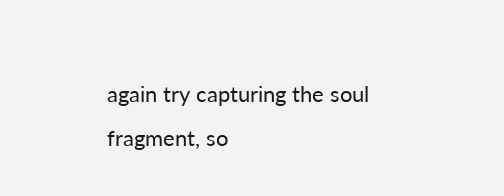again try capturing the soul fragment, so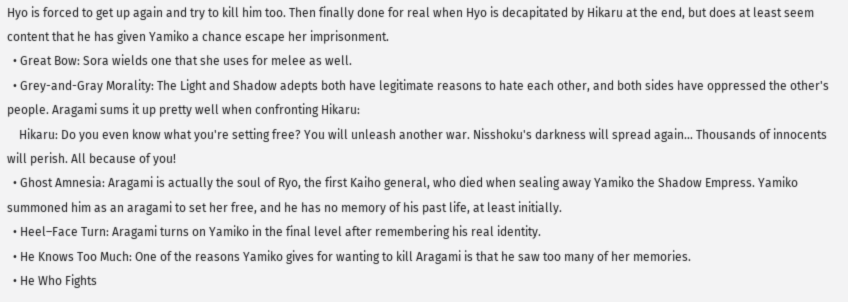Hyo is forced to get up again and try to kill him too. Then finally done for real when Hyo is decapitated by Hikaru at the end, but does at least seem content that he has given Yamiko a chance escape her imprisonment.
  • Great Bow: Sora wields one that she uses for melee as well.
  • Grey-and-Gray Morality: The Light and Shadow adepts both have legitimate reasons to hate each other, and both sides have oppressed the other's people. Aragami sums it up pretty well when confronting Hikaru:
    Hikaru: Do you even know what you're setting free? You will unleash another war. Nisshoku's darkness will spread again... Thousands of innocents will perish. All because of you!
  • Ghost Amnesia: Aragami is actually the soul of Ryo, the first Kaiho general, who died when sealing away Yamiko the Shadow Empress. Yamiko summoned him as an aragami to set her free, and he has no memory of his past life, at least initially.
  • Heel–Face Turn: Aragami turns on Yamiko in the final level after remembering his real identity.
  • He Knows Too Much: One of the reasons Yamiko gives for wanting to kill Aragami is that he saw too many of her memories.
  • He Who Fights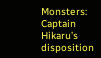Monsters: Captain Hikaru’s disposition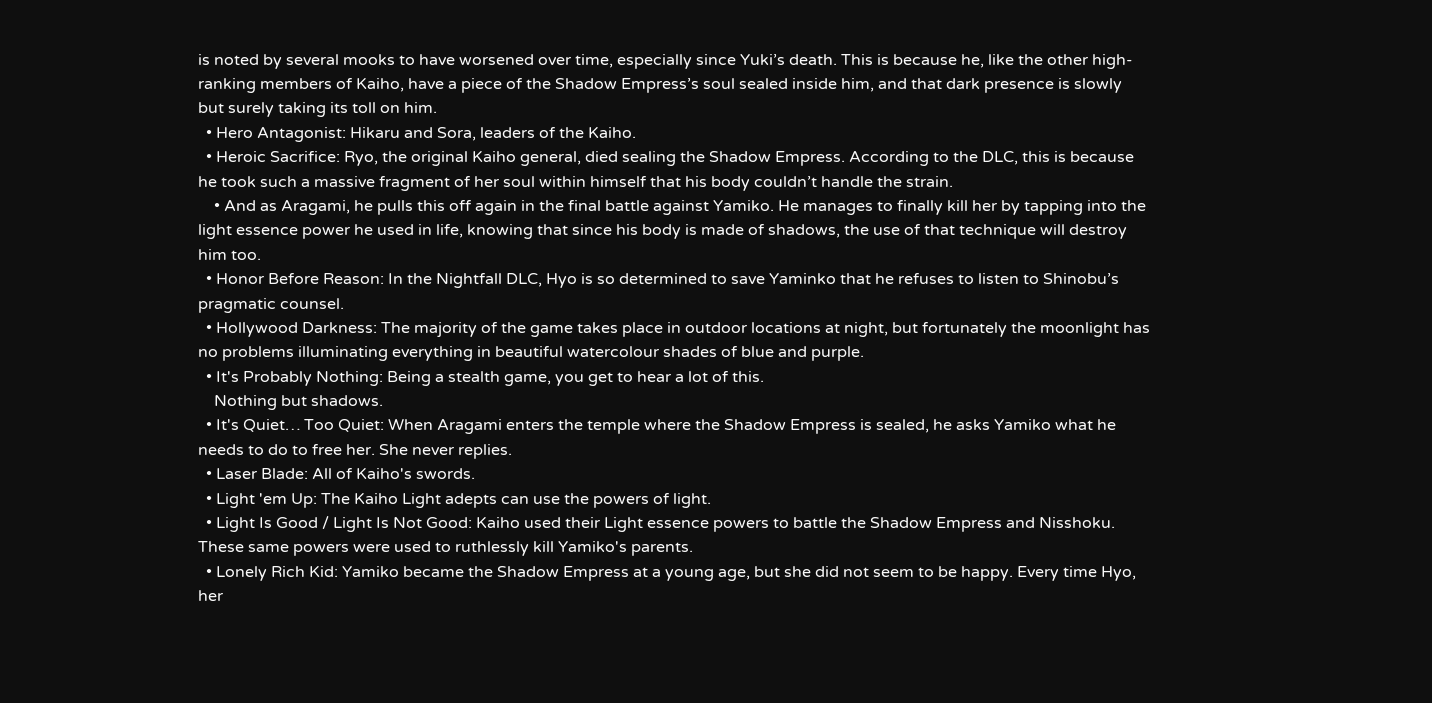is noted by several mooks to have worsened over time, especially since Yuki’s death. This is because he, like the other high-ranking members of Kaiho, have a piece of the Shadow Empress’s soul sealed inside him, and that dark presence is slowly but surely taking its toll on him.
  • Hero Antagonist: Hikaru and Sora, leaders of the Kaiho.
  • Heroic Sacrifice: Ryo, the original Kaiho general, died sealing the Shadow Empress. According to the DLC, this is because he took such a massive fragment of her soul within himself that his body couldn’t handle the strain.
    • And as Aragami, he pulls this off again in the final battle against Yamiko. He manages to finally kill her by tapping into the light essence power he used in life, knowing that since his body is made of shadows, the use of that technique will destroy him too.
  • Honor Before Reason: In the Nightfall DLC, Hyo is so determined to save Yaminko that he refuses to listen to Shinobu’s pragmatic counsel.
  • Hollywood Darkness: The majority of the game takes place in outdoor locations at night, but fortunately the moonlight has no problems illuminating everything in beautiful watercolour shades of blue and purple.
  • It's Probably Nothing: Being a stealth game, you get to hear a lot of this.
    Nothing but shadows.
  • It's Quiet… Too Quiet: When Aragami enters the temple where the Shadow Empress is sealed, he asks Yamiko what he needs to do to free her. She never replies.
  • Laser Blade: All of Kaiho's swords.
  • Light 'em Up: The Kaiho Light adepts can use the powers of light.
  • Light Is Good / Light Is Not Good: Kaiho used their Light essence powers to battle the Shadow Empress and Nisshoku. These same powers were used to ruthlessly kill Yamiko's parents.
  • Lonely Rich Kid: Yamiko became the Shadow Empress at a young age, but she did not seem to be happy. Every time Hyo, her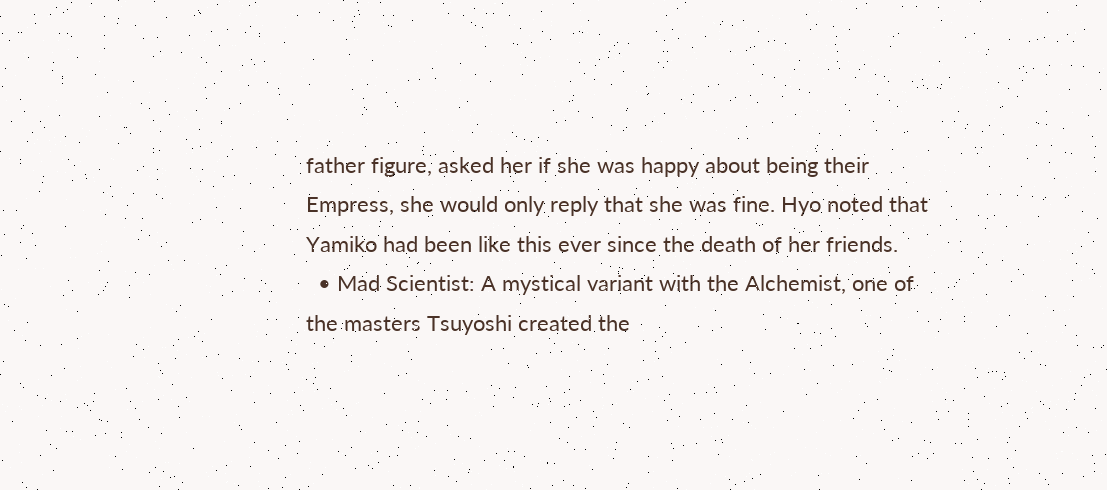father figure, asked her if she was happy about being their Empress, she would only reply that she was fine. Hyo noted that Yamiko had been like this ever since the death of her friends.
  • Mad Scientist: A mystical variant with the Alchemist, one of the masters Tsuyoshi created the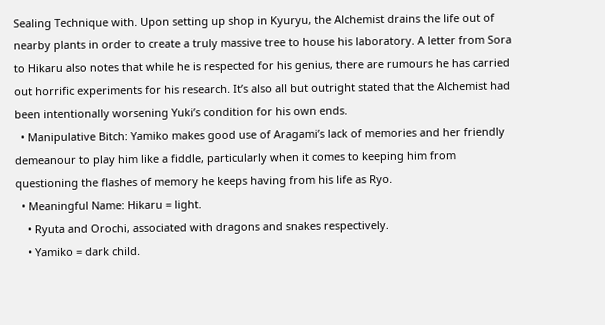Sealing Technique with. Upon setting up shop in Kyuryu, the Alchemist drains the life out of nearby plants in order to create a truly massive tree to house his laboratory. A letter from Sora to Hikaru also notes that while he is respected for his genius, there are rumours he has carried out horrific experiments for his research. It’s also all but outright stated that the Alchemist had been intentionally worsening Yuki’s condition for his own ends.
  • Manipulative Bitch: Yamiko makes good use of Aragami’s lack of memories and her friendly demeanour to play him like a fiddle, particularly when it comes to keeping him from questioning the flashes of memory he keeps having from his life as Ryo.
  • Meaningful Name: Hikaru = light.
    • Ryuta and Orochi, associated with dragons and snakes respectively.
    • Yamiko = dark child.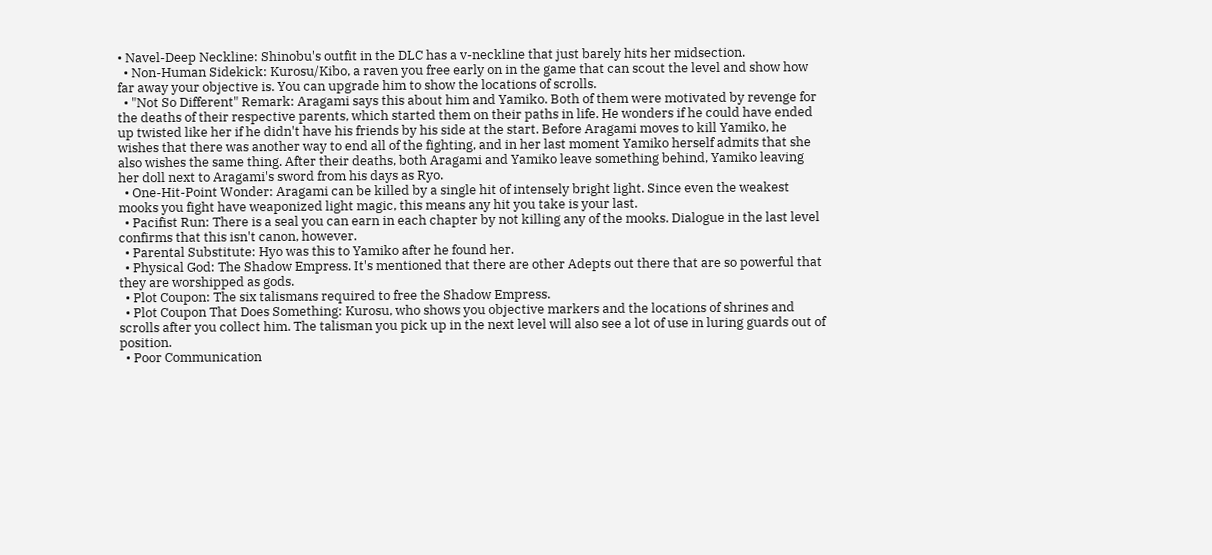• Navel-Deep Neckline: Shinobu's outfit in the DLC has a v-neckline that just barely hits her midsection.
  • Non-Human Sidekick: Kurosu/Kibo, a raven you free early on in the game that can scout the level and show how far away your objective is. You can upgrade him to show the locations of scrolls.
  • "Not So Different" Remark: Aragami says this about him and Yamiko. Both of them were motivated by revenge for the deaths of their respective parents, which started them on their paths in life. He wonders if he could have ended up twisted like her if he didn't have his friends by his side at the start. Before Aragami moves to kill Yamiko, he wishes that there was another way to end all of the fighting, and in her last moment Yamiko herself admits that she also wishes the same thing. After their deaths, both Aragami and Yamiko leave something behind, Yamiko leaving her doll next to Aragami's sword from his days as Ryo.
  • One-Hit-Point Wonder: Aragami can be killed by a single hit of intensely bright light. Since even the weakest mooks you fight have weaponized light magic, this means any hit you take is your last.
  • Pacifist Run: There is a seal you can earn in each chapter by not killing any of the mooks. Dialogue in the last level confirms that this isn't canon, however.
  • Parental Substitute: Hyo was this to Yamiko after he found her.
  • Physical God: The Shadow Empress. It's mentioned that there are other Adepts out there that are so powerful that they are worshipped as gods.
  • Plot Coupon: The six talismans required to free the Shadow Empress.
  • Plot Coupon That Does Something: Kurosu, who shows you objective markers and the locations of shrines and scrolls after you collect him. The talisman you pick up in the next level will also see a lot of use in luring guards out of position.
  • Poor Communication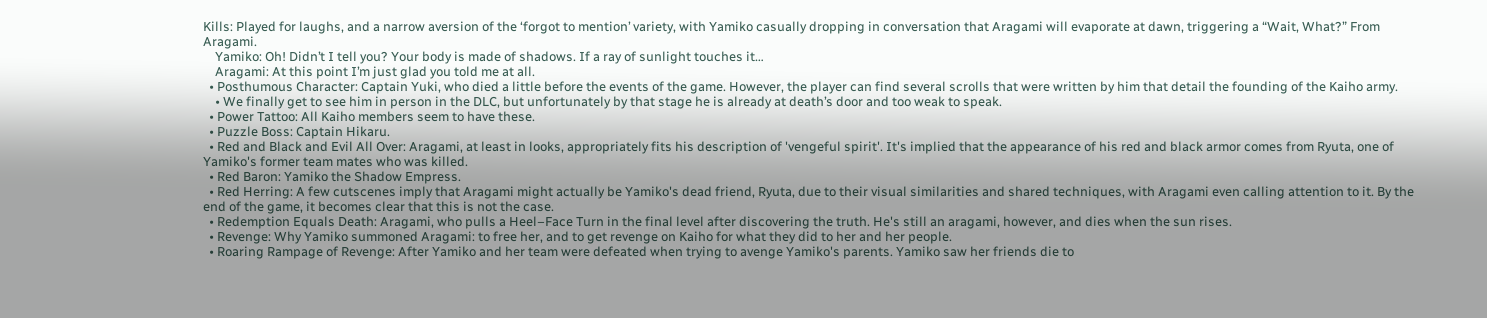Kills: Played for laughs, and a narrow aversion of the ‘forgot to mention’ variety, with Yamiko casually dropping in conversation that Aragami will evaporate at dawn, triggering a “Wait, What?” From Aragami.
    Yamiko: Oh! Didn’t I tell you? Your body is made of shadows. If a ray of sunlight touches it…
    Aragami: At this point I’m just glad you told me at all.
  • Posthumous Character: Captain Yuki, who died a little before the events of the game. However, the player can find several scrolls that were written by him that detail the founding of the Kaiho army.
    • We finally get to see him in person in the DLC, but unfortunately by that stage he is already at death’s door and too weak to speak.
  • Power Tattoo: All Kaiho members seem to have these.
  • Puzzle Boss: Captain Hikaru.
  • Red and Black and Evil All Over: Aragami, at least in looks, appropriately fits his description of 'vengeful spirit'. It's implied that the appearance of his red and black armor comes from Ryuta, one of Yamiko's former team mates who was killed.
  • Red Baron: Yamiko the Shadow Empress.
  • Red Herring: A few cutscenes imply that Aragami might actually be Yamiko's dead friend, Ryuta, due to their visual similarities and shared techniques, with Aragami even calling attention to it. By the end of the game, it becomes clear that this is not the case.
  • Redemption Equals Death: Aragami, who pulls a Heel–Face Turn in the final level after discovering the truth. He's still an aragami, however, and dies when the sun rises.
  • Revenge: Why Yamiko summoned Aragami: to free her, and to get revenge on Kaiho for what they did to her and her people.
  • Roaring Rampage of Revenge: After Yamiko and her team were defeated when trying to avenge Yamiko's parents. Yamiko saw her friends die to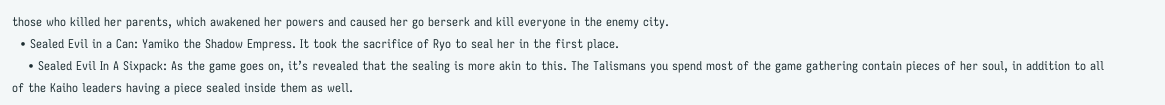those who killed her parents, which awakened her powers and caused her go berserk and kill everyone in the enemy city.
  • Sealed Evil in a Can: Yamiko the Shadow Empress. It took the sacrifice of Ryo to seal her in the first place.
    • Sealed Evil In A Sixpack: As the game goes on, it’s revealed that the sealing is more akin to this. The Talismans you spend most of the game gathering contain pieces of her soul, in addition to all of the Kaiho leaders having a piece sealed inside them as well.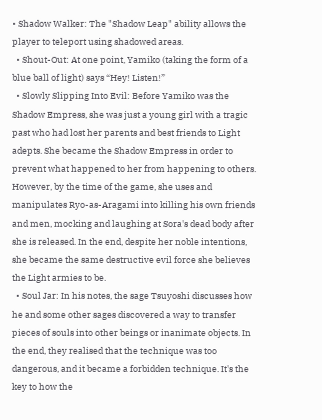• Shadow Walker: The "Shadow Leap" ability allows the player to teleport using shadowed areas.
  • Shout-Out: At one point, Yamiko (taking the form of a blue ball of light) says “Hey! Listen!”
  • Slowly Slipping Into Evil: Before Yamiko was the Shadow Empress, she was just a young girl with a tragic past who had lost her parents and best friends to Light adepts. She became the Shadow Empress in order to prevent what happened to her from happening to others. However, by the time of the game, she uses and manipulates Ryo-as-Aragami into killing his own friends and men, mocking and laughing at Sora's dead body after she is released. In the end, despite her noble intentions, she became the same destructive evil force she believes the Light armies to be.
  • Soul Jar: In his notes, the sage Tsuyoshi discusses how he and some other sages discovered a way to transfer pieces of souls into other beings or inanimate objects. In the end, they realised that the technique was too dangerous, and it became a forbidden technique. It's the key to how the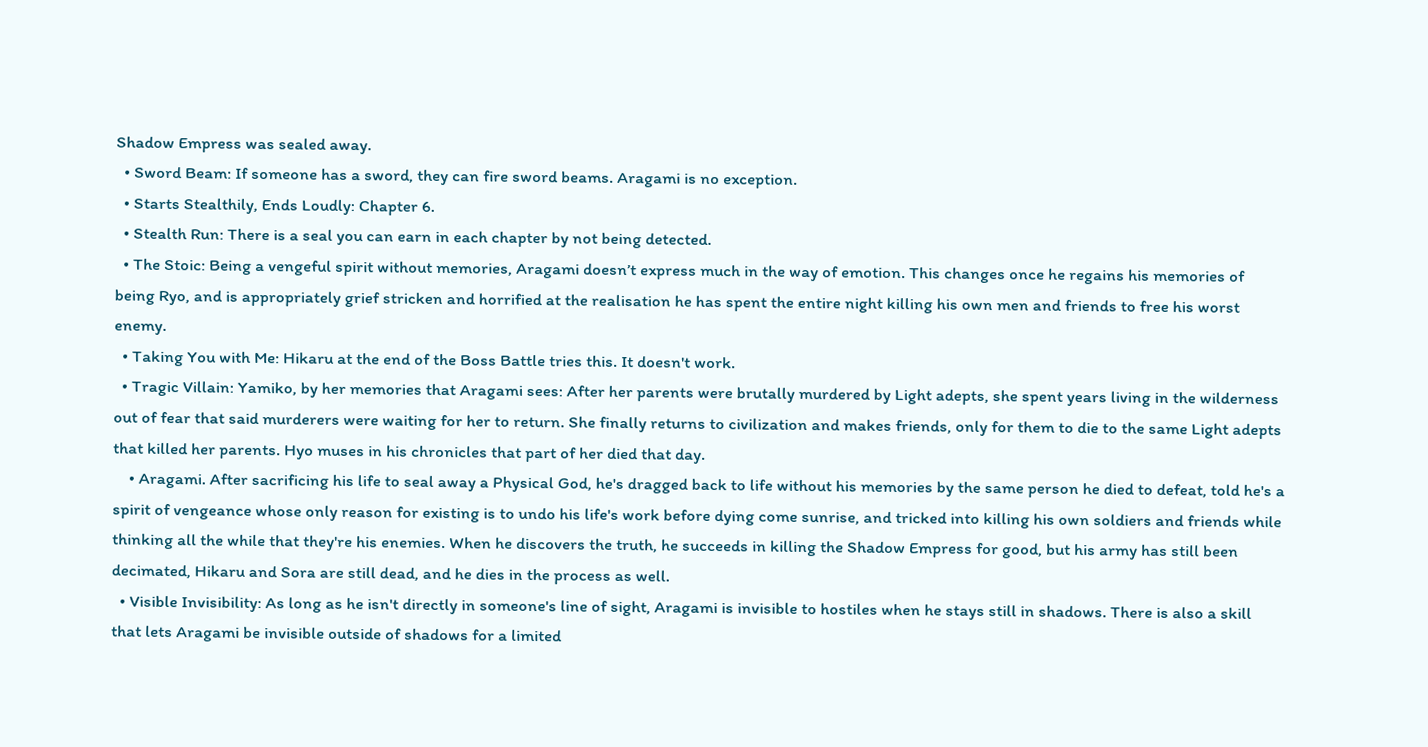Shadow Empress was sealed away.
  • Sword Beam: If someone has a sword, they can fire sword beams. Aragami is no exception.
  • Starts Stealthily, Ends Loudly: Chapter 6.
  • Stealth Run: There is a seal you can earn in each chapter by not being detected.
  • The Stoic: Being a vengeful spirit without memories, Aragami doesn’t express much in the way of emotion. This changes once he regains his memories of being Ryo, and is appropriately grief stricken and horrified at the realisation he has spent the entire night killing his own men and friends to free his worst enemy.
  • Taking You with Me: Hikaru at the end of the Boss Battle tries this. It doesn't work.
  • Tragic Villain: Yamiko, by her memories that Aragami sees: After her parents were brutally murdered by Light adepts, she spent years living in the wilderness out of fear that said murderers were waiting for her to return. She finally returns to civilization and makes friends, only for them to die to the same Light adepts that killed her parents. Hyo muses in his chronicles that part of her died that day.
    • Aragami. After sacrificing his life to seal away a Physical God, he's dragged back to life without his memories by the same person he died to defeat, told he's a spirit of vengeance whose only reason for existing is to undo his life's work before dying come sunrise, and tricked into killing his own soldiers and friends while thinking all the while that they're his enemies. When he discovers the truth, he succeeds in killing the Shadow Empress for good, but his army has still been decimated, Hikaru and Sora are still dead, and he dies in the process as well.
  • Visible Invisibility: As long as he isn't directly in someone's line of sight, Aragami is invisible to hostiles when he stays still in shadows. There is also a skill that lets Aragami be invisible outside of shadows for a limited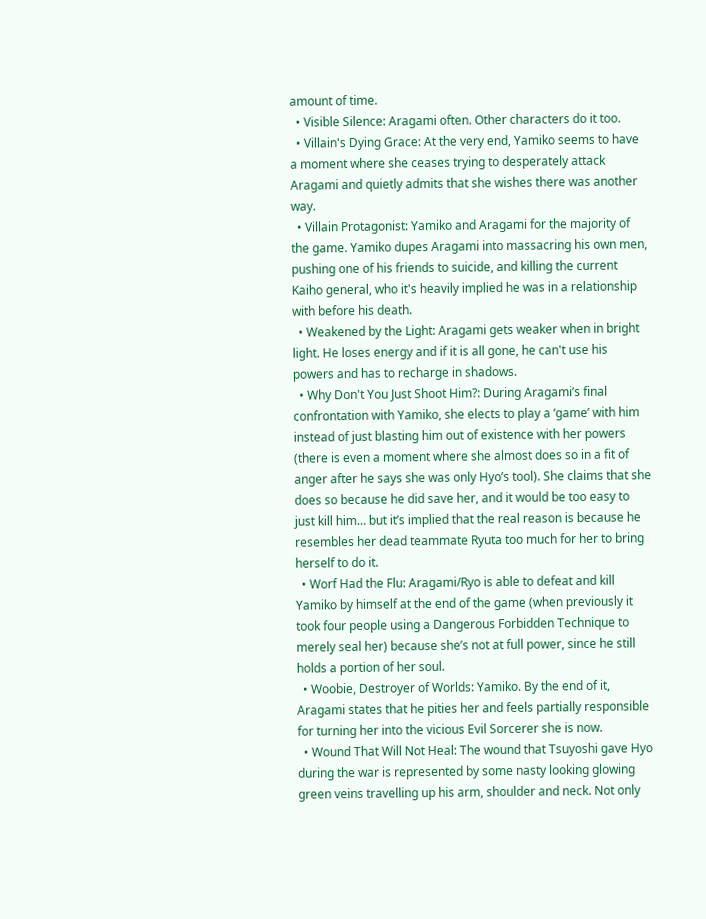amount of time.
  • Visible Silence: Aragami often. Other characters do it too.
  • Villain's Dying Grace: At the very end, Yamiko seems to have a moment where she ceases trying to desperately attack Aragami and quietly admits that she wishes there was another way.
  • Villain Protagonist: Yamiko and Aragami for the majority of the game. Yamiko dupes Aragami into massacring his own men, pushing one of his friends to suicide, and killing the current Kaiho general, who it's heavily implied he was in a relationship with before his death.
  • Weakened by the Light: Aragami gets weaker when in bright light. He loses energy and if it is all gone, he can't use his powers and has to recharge in shadows.
  • Why Don't You Just Shoot Him?: During Aragami’s final confrontation with Yamiko, she elects to play a ‘game’ with him instead of just blasting him out of existence with her powers (there is even a moment where she almost does so in a fit of anger after he says she was only Hyo’s tool). She claims that she does so because he did save her, and it would be too easy to just kill him… but it’s implied that the real reason is because he resembles her dead teammate Ryuta too much for her to bring herself to do it.
  • Worf Had the Flu: Aragami/Ryo is able to defeat and kill Yamiko by himself at the end of the game (when previously it took four people using a Dangerous Forbidden Technique to merely seal her) because she’s not at full power, since he still holds a portion of her soul.
  • Woobie, Destroyer of Worlds: Yamiko. By the end of it, Aragami states that he pities her and feels partially responsible for turning her into the vicious Evil Sorcerer she is now.
  • Wound That Will Not Heal: The wound that Tsuyoshi gave Hyo during the war is represented by some nasty looking glowing green veins travelling up his arm, shoulder and neck. Not only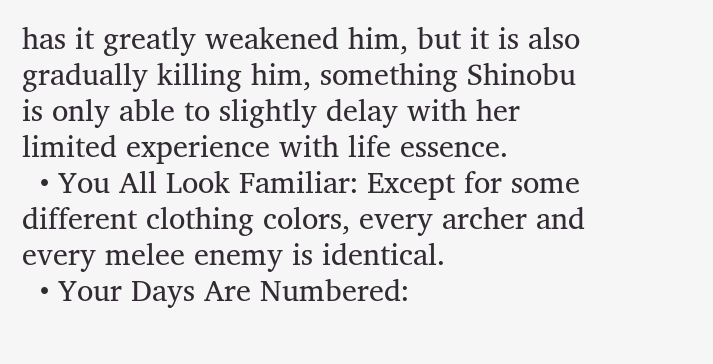has it greatly weakened him, but it is also gradually killing him, something Shinobu is only able to slightly delay with her limited experience with life essence.
  • You All Look Familiar: Except for some different clothing colors, every archer and every melee enemy is identical.
  • Your Days Are Numbered: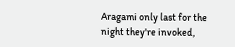Aragami only last for the night they're invoked,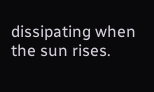dissipating when the sun rises.